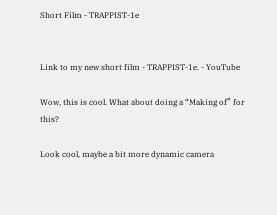Short Film - TRAPPIST-1e


Link to my new short film - TRAPPIST-1e. - YouTube

Wow, this is cool. What about doing a “Making of” for this?

Look cool, maybe a bit more dynamic camera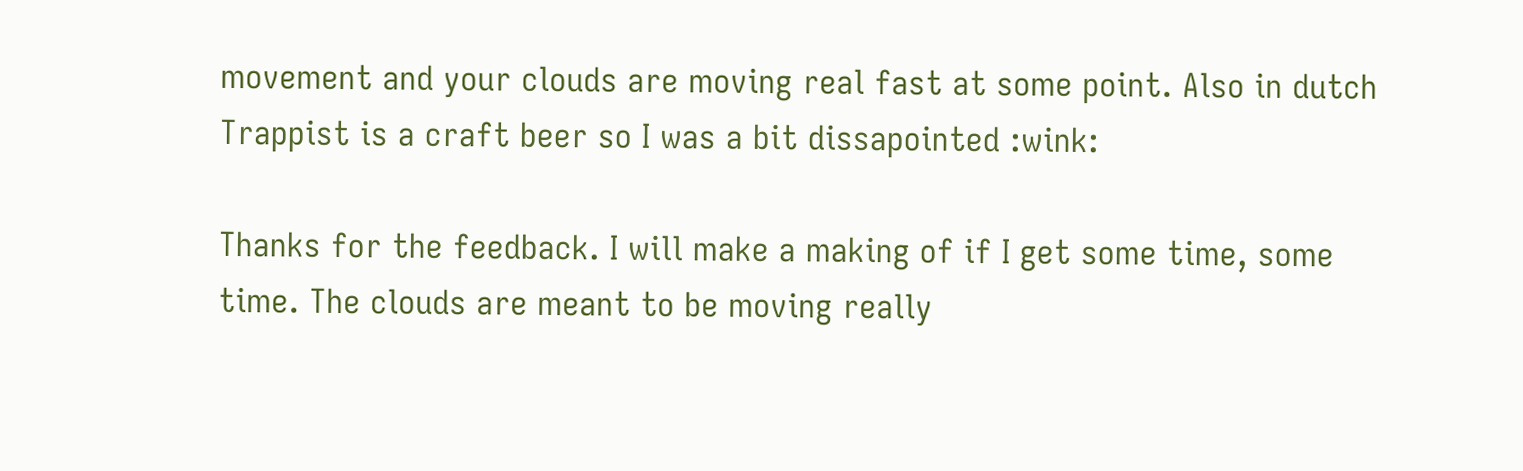movement and your clouds are moving real fast at some point. Also in dutch Trappist is a craft beer so I was a bit dissapointed :wink:

Thanks for the feedback. I will make a making of if I get some time, some time. The clouds are meant to be moving really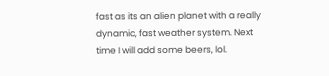fast as its an alien planet with a really dynamic, fast weather system. Next time I will add some beers, lol.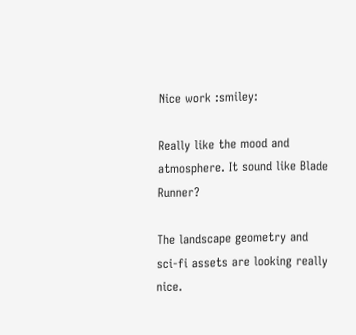Nice work :smiley:

Really like the mood and atmosphere. It sound like Blade Runner?

The landscape geometry and sci-fi assets are looking really nice.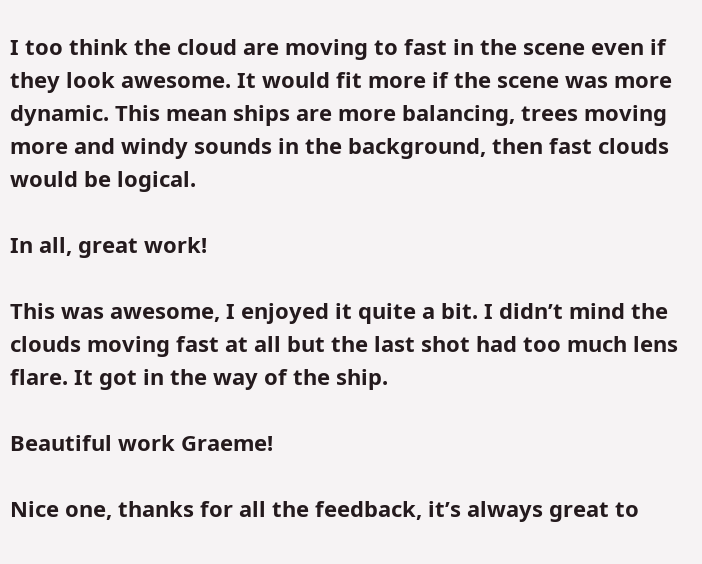I too think the cloud are moving to fast in the scene even if they look awesome. It would fit more if the scene was more dynamic. This mean ships are more balancing, trees moving more and windy sounds in the background, then fast clouds would be logical.

In all, great work!

This was awesome, I enjoyed it quite a bit. I didn’t mind the clouds moving fast at all but the last shot had too much lens flare. It got in the way of the ship.

Beautiful work Graeme!

Nice one, thanks for all the feedback, it’s always great to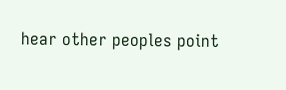hear other peoples point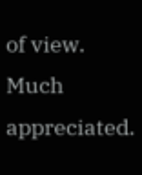of view. Much appreciated.